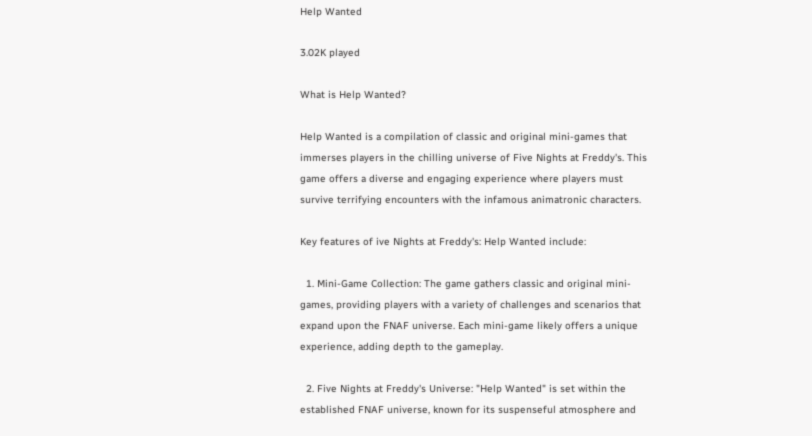Help Wanted

3.02K played

What is Help Wanted?

Help Wanted is a compilation of classic and original mini-games that immerses players in the chilling universe of Five Nights at Freddy's. This game offers a diverse and engaging experience where players must survive terrifying encounters with the infamous animatronic characters.

Key features of ive Nights at Freddy's: Help Wanted include:

  1. Mini-Game Collection: The game gathers classic and original mini-games, providing players with a variety of challenges and scenarios that expand upon the FNAF universe. Each mini-game likely offers a unique experience, adding depth to the gameplay.

  2. Five Nights at Freddy's Universe: "Help Wanted" is set within the established FNAF universe, known for its suspenseful atmosphere and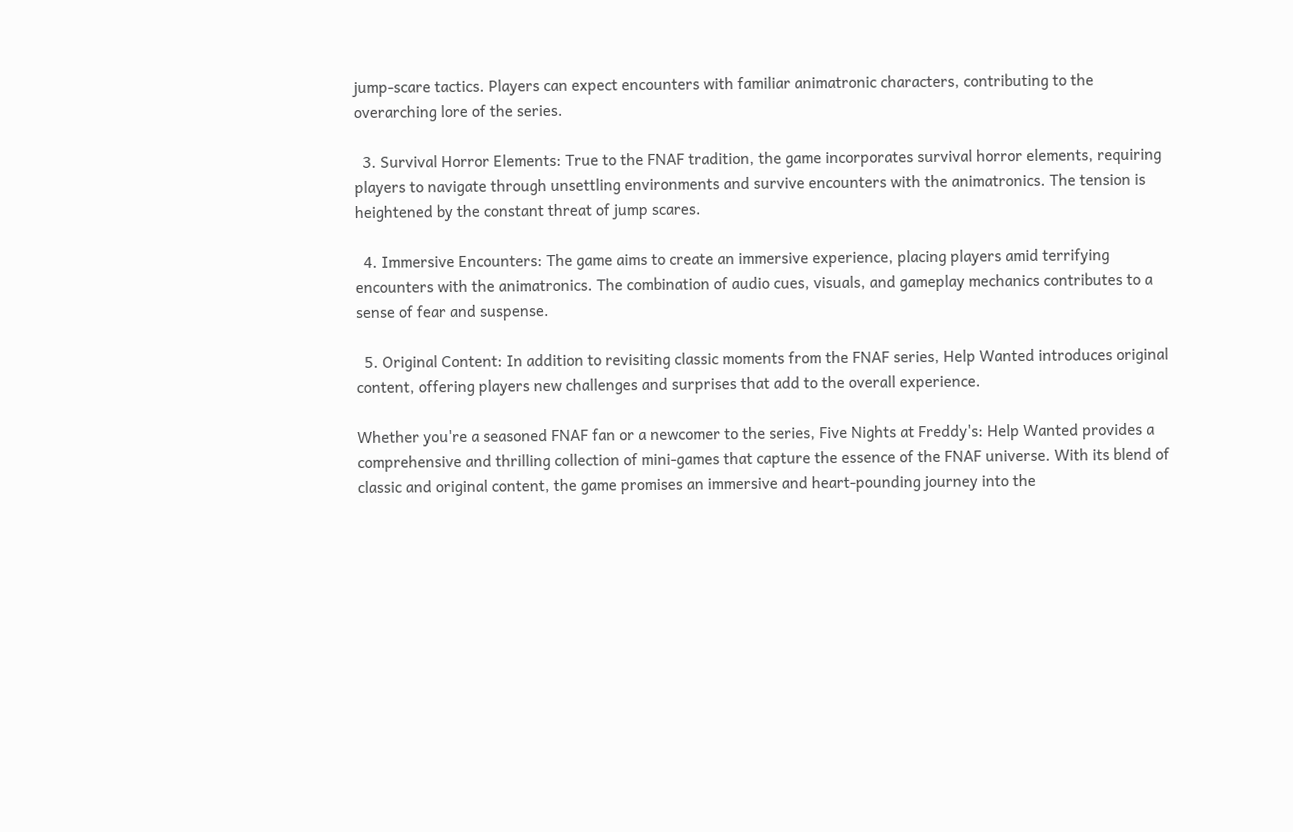jump-scare tactics. Players can expect encounters with familiar animatronic characters, contributing to the overarching lore of the series.

  3. Survival Horror Elements: True to the FNAF tradition, the game incorporates survival horror elements, requiring players to navigate through unsettling environments and survive encounters with the animatronics. The tension is heightened by the constant threat of jump scares.

  4. Immersive Encounters: The game aims to create an immersive experience, placing players amid terrifying encounters with the animatronics. The combination of audio cues, visuals, and gameplay mechanics contributes to a sense of fear and suspense.

  5. Original Content: In addition to revisiting classic moments from the FNAF series, Help Wanted introduces original content, offering players new challenges and surprises that add to the overall experience.

Whether you're a seasoned FNAF fan or a newcomer to the series, Five Nights at Freddy's: Help Wanted provides a comprehensive and thrilling collection of mini-games that capture the essence of the FNAF universe. With its blend of classic and original content, the game promises an immersive and heart-pounding journey into the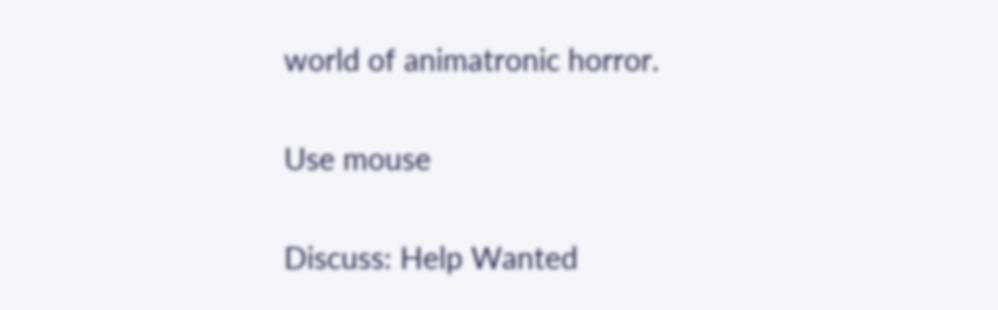world of animatronic horror.


Use mouse


Discuss: Help Wanted